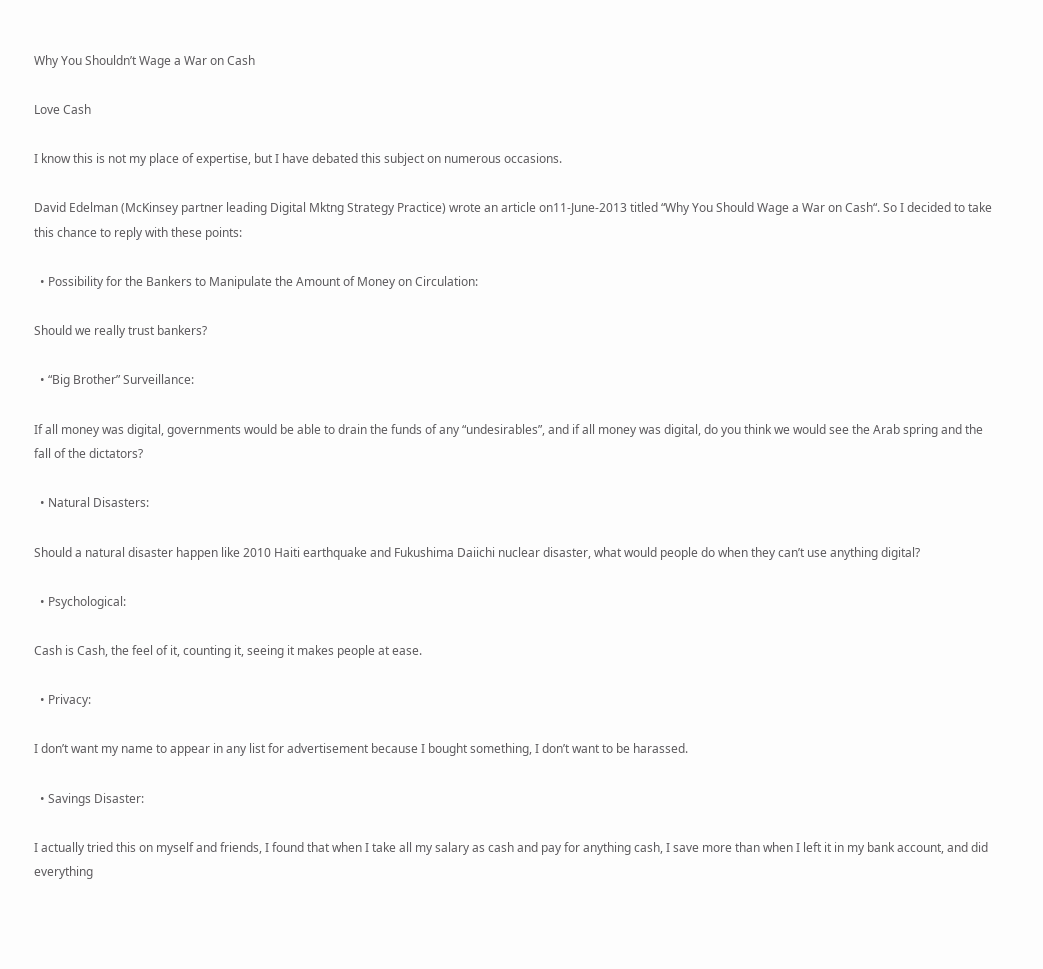Why You Shouldn’t Wage a War on Cash

Love Cash

I know this is not my place of expertise, but I have debated this subject on numerous occasions.

David Edelman (McKinsey partner leading Digital Mktng Strategy Practice) wrote an article on11-June-2013 titled “Why You Should Wage a War on Cash“. So I decided to take this chance to reply with these points:

  • Possibility for the Bankers to Manipulate the Amount of Money on Circulation:

Should we really trust bankers?

  • “Big Brother” Surveillance:

If all money was digital, governments would be able to drain the funds of any “undesirables”, and if all money was digital, do you think we would see the Arab spring and the fall of the dictators?

  • Natural Disasters:

Should a natural disaster happen like 2010 Haiti earthquake and Fukushima Daiichi nuclear disaster, what would people do when they can’t use anything digital?

  • Psychological:

Cash is Cash, the feel of it, counting it, seeing it makes people at ease.

  • Privacy:

I don’t want my name to appear in any list for advertisement because I bought something, I don’t want to be harassed.

  • Savings Disaster:

I actually tried this on myself and friends, I found that when I take all my salary as cash and pay for anything cash, I save more than when I left it in my bank account, and did everything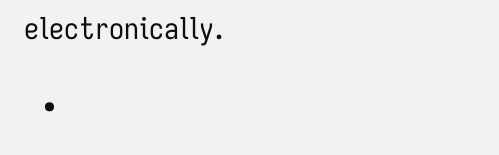electronically.

  •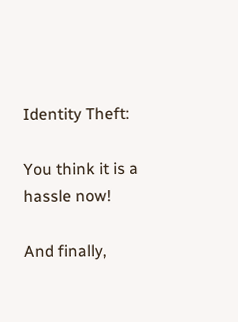Identity Theft:

You think it is a hassle now!

And finally,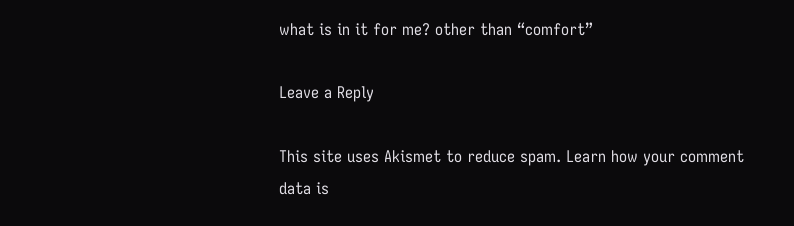what is in it for me? other than “comfort”

Leave a Reply

This site uses Akismet to reduce spam. Learn how your comment data is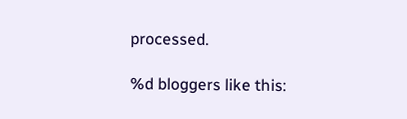processed.

%d bloggers like this: